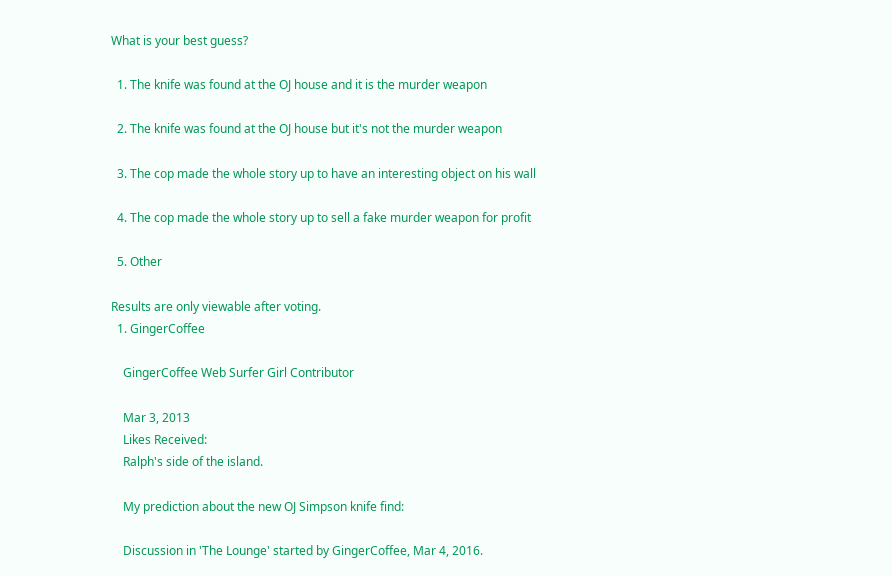What is your best guess?

  1. The knife was found at the OJ house and it is the murder weapon

  2. The knife was found at the OJ house but it's not the murder weapon

  3. The cop made the whole story up to have an interesting object on his wall

  4. The cop made the whole story up to sell a fake murder weapon for profit

  5. Other

Results are only viewable after voting.
  1. GingerCoffee

    GingerCoffee Web Surfer Girl Contributor

    Mar 3, 2013
    Likes Received:
    Ralph's side of the island.

    My prediction about the new OJ Simpson knife find:

    Discussion in 'The Lounge' started by GingerCoffee, Mar 4, 2016.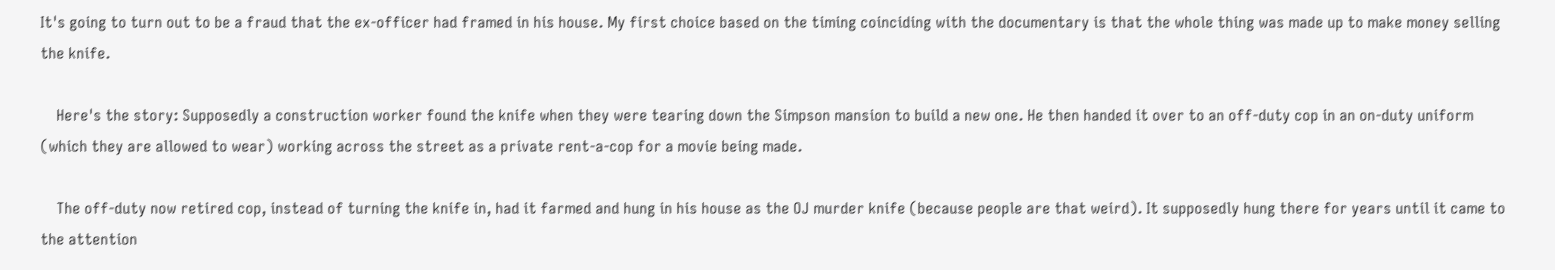It's going to turn out to be a fraud that the ex-officer had framed in his house. My first choice based on the timing coinciding with the documentary is that the whole thing was made up to make money selling the knife.

    Here's the story: Supposedly a construction worker found the knife when they were tearing down the Simpson mansion to build a new one. He then handed it over to an off-duty cop in an on-duty uniform (which they are allowed to wear) working across the street as a private rent-a-cop for a movie being made.

    The off-duty now retired cop, instead of turning the knife in, had it farmed and hung in his house as the OJ murder knife (because people are that weird). It supposedly hung there for years until it came to the attention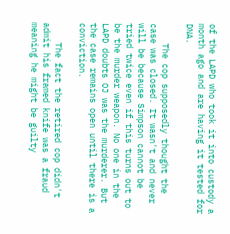of the LAPD who took it into custody a month ago and are having it tested for DNA.

    The cop supposedly thought the case was closed. It wasn't and never will be because Simpson cannot be tried twice even if this turns out to be the murder weapon. No one in the LAPD doubts OJ was the murderer. But the case remains open until there is a conviction.

    The fact the retired cop didn't admit his framed knife was a fraud meaning he might be guilty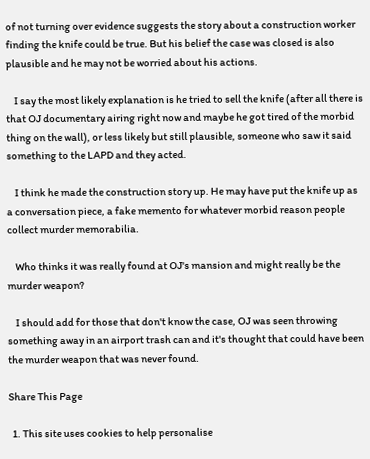of not turning over evidence suggests the story about a construction worker finding the knife could be true. But his belief the case was closed is also plausible and he may not be worried about his actions.

    I say the most likely explanation is he tried to sell the knife (after all there is that OJ documentary airing right now and maybe he got tired of the morbid thing on the wall), or less likely but still plausible, someone who saw it said something to the LAPD and they acted.

    I think he made the construction story up. He may have put the knife up as a conversation piece, a fake memento for whatever morbid reason people collect murder memorabilia.

    Who thinks it was really found at OJ's mansion and might really be the murder weapon?

    I should add for those that don't know the case, OJ was seen throwing something away in an airport trash can and it's thought that could have been the murder weapon that was never found.

Share This Page

  1. This site uses cookies to help personalise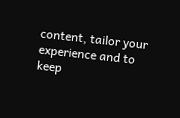content, tailor your experience and to keep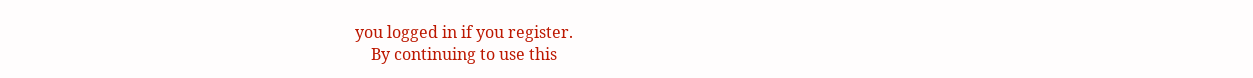you logged in if you register.
    By continuing to use this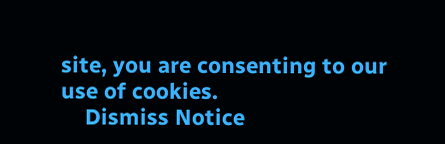site, you are consenting to our use of cookies.
    Dismiss Notice